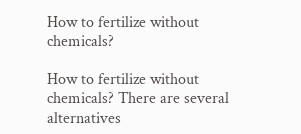How to fertilize without chemicals?

How to fertilize without chemicals? There are several alternatives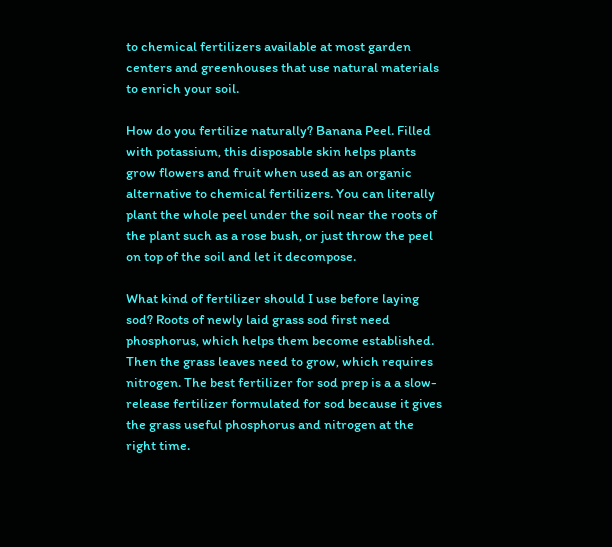to chemical fertilizers available at most garden centers and greenhouses that use natural materials to enrich your soil.

How do you fertilize naturally? Banana Peel. Filled with potassium, this disposable skin helps plants grow flowers and fruit when used as an organic alternative to chemical fertilizers. You can literally plant the whole peel under the soil near the roots of the plant such as a rose bush, or just throw the peel on top of the soil and let it decompose.

What kind of fertilizer should I use before laying sod? Roots of newly laid grass sod first need phosphorus, which helps them become established. Then the grass leaves need to grow, which requires nitrogen. The best fertilizer for sod prep is a a slow-release fertilizer formulated for sod because it gives the grass useful phosphorus and nitrogen at the right time.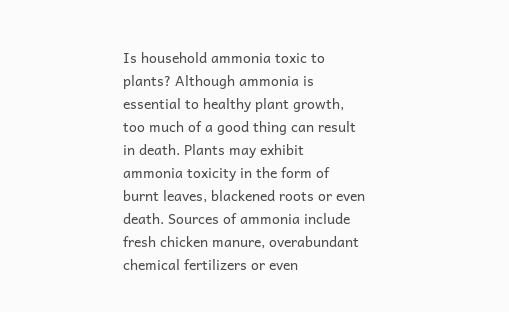Is household ammonia toxic to plants? Although ammonia is essential to healthy plant growth, too much of a good thing can result in death. Plants may exhibit ammonia toxicity in the form of burnt leaves, blackened roots or even death. Sources of ammonia include fresh chicken manure, overabundant chemical fertilizers or even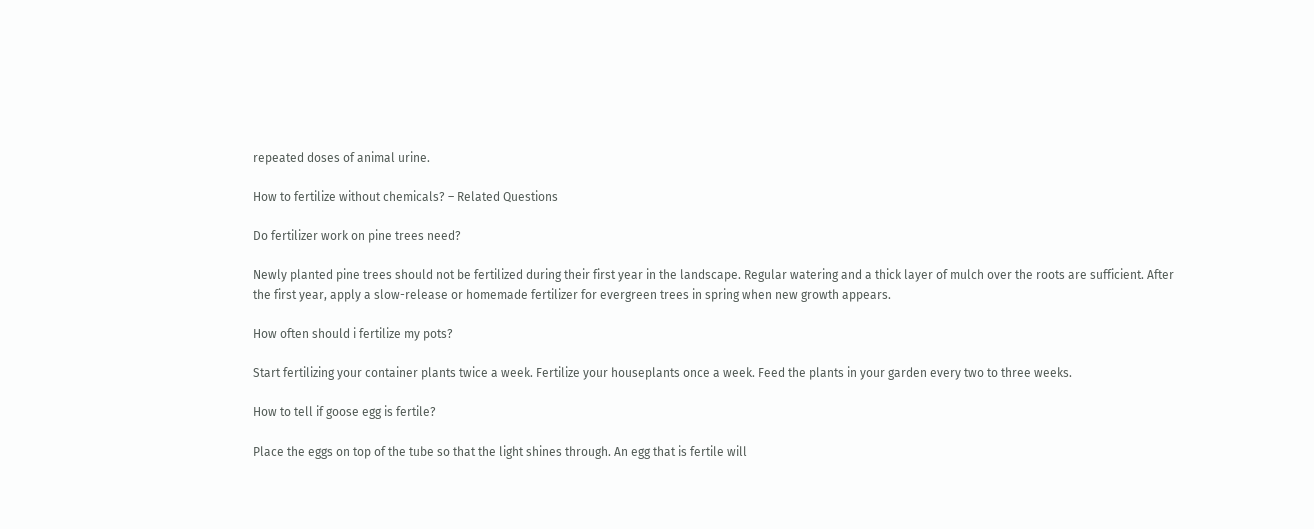repeated doses of animal urine.

How to fertilize without chemicals? – Related Questions

Do fertilizer work on pine trees need?

Newly planted pine trees should not be fertilized during their first year in the landscape. Regular watering and a thick layer of mulch over the roots are sufficient. After the first year, apply a slow-release or homemade fertilizer for evergreen trees in spring when new growth appears.

How often should i fertilize my pots?

Start fertilizing your container plants twice a week. Fertilize your houseplants once a week. Feed the plants in your garden every two to three weeks.

How to tell if goose egg is fertile?

Place the eggs on top of the tube so that the light shines through. An egg that is fertile will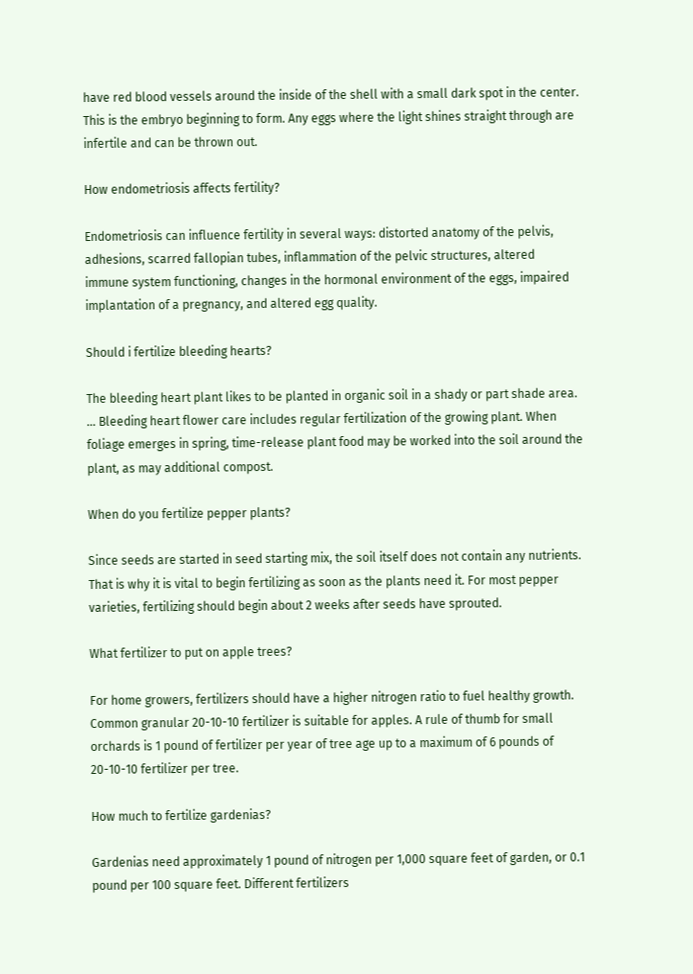have red blood vessels around the inside of the shell with a small dark spot in the center. This is the embryo beginning to form. Any eggs where the light shines straight through are infertile and can be thrown out.

How endometriosis affects fertility?

Endometriosis can influence fertility in several ways: distorted anatomy of the pelvis, adhesions, scarred fallopian tubes, inflammation of the pelvic structures, altered immune system functioning, changes in the hormonal environment of the eggs, impaired implantation of a pregnancy, and altered egg quality.

Should i fertilize bleeding hearts?

The bleeding heart plant likes to be planted in organic soil in a shady or part shade area. … Bleeding heart flower care includes regular fertilization of the growing plant. When foliage emerges in spring, time-release plant food may be worked into the soil around the plant, as may additional compost.

When do you fertilize pepper plants?

Since seeds are started in seed starting mix, the soil itself does not contain any nutrients. That is why it is vital to begin fertilizing as soon as the plants need it. For most pepper varieties, fertilizing should begin about 2 weeks after seeds have sprouted.

What fertilizer to put on apple trees?

For home growers, fertilizers should have a higher nitrogen ratio to fuel healthy growth. Common granular 20-10-10 fertilizer is suitable for apples. A rule of thumb for small orchards is 1 pound of fertilizer per year of tree age up to a maximum of 6 pounds of 20-10-10 fertilizer per tree.

How much to fertilize gardenias?

Gardenias need approximately 1 pound of nitrogen per 1,000 square feet of garden, or 0.1 pound per 100 square feet. Different fertilizers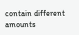contain different amounts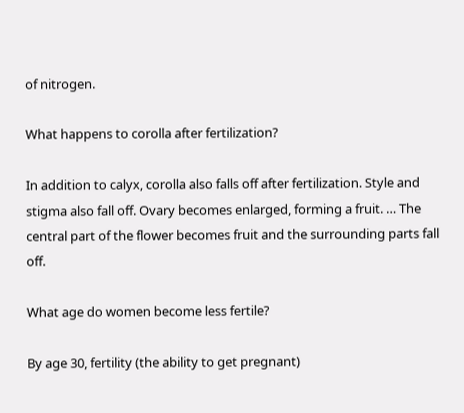of nitrogen.

What happens to corolla after fertilization?

In addition to calyx, corolla also falls off after fertilization. Style and stigma also fall off. Ovary becomes enlarged, forming a fruit. … The central part of the flower becomes fruit and the surrounding parts fall off.

What age do women become less fertile?

By age 30, fertility (the ability to get pregnant)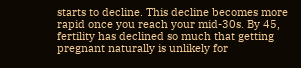starts to decline. This decline becomes more rapid once you reach your mid-30s. By 45, fertility has declined so much that getting pregnant naturally is unlikely for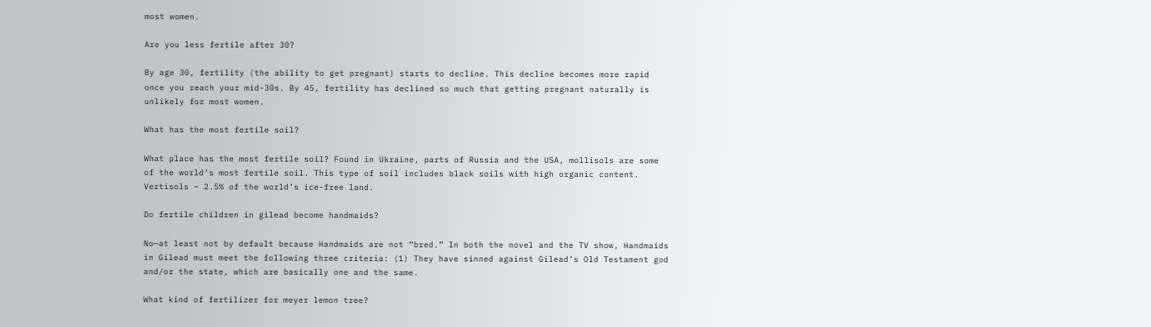most women.

Are you less fertile after 30?

By age 30, fertility (the ability to get pregnant) starts to decline. This decline becomes more rapid once you reach your mid-30s. By 45, fertility has declined so much that getting pregnant naturally is unlikely for most women.

What has the most fertile soil?

What place has the most fertile soil? Found in Ukraine, parts of Russia and the USA, mollisols are some of the world’s most fertile soil. This type of soil includes black soils with high organic content. Vertisols – 2.5% of the world’s ice-free land.

Do fertile children in gilead become handmaids?

No—at least not by default because Handmaids are not “bred.” In both the novel and the TV show, Handmaids in Gilead must meet the following three criteria: (1) They have sinned against Gilead’s Old Testament god and/or the state, which are basically one and the same.

What kind of fertilizer for meyer lemon tree?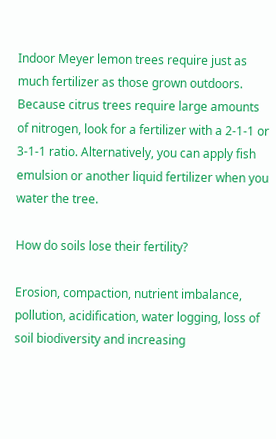Indoor Meyer lemon trees require just as much fertilizer as those grown outdoors. Because citrus trees require large amounts of nitrogen, look for a fertilizer with a 2-1-1 or 3-1-1 ratio. Alternatively, you can apply fish emulsion or another liquid fertilizer when you water the tree.

How do soils lose their fertility?

Erosion, compaction, nutrient imbalance, pollution, acidification, water logging, loss of soil biodiversity and increasing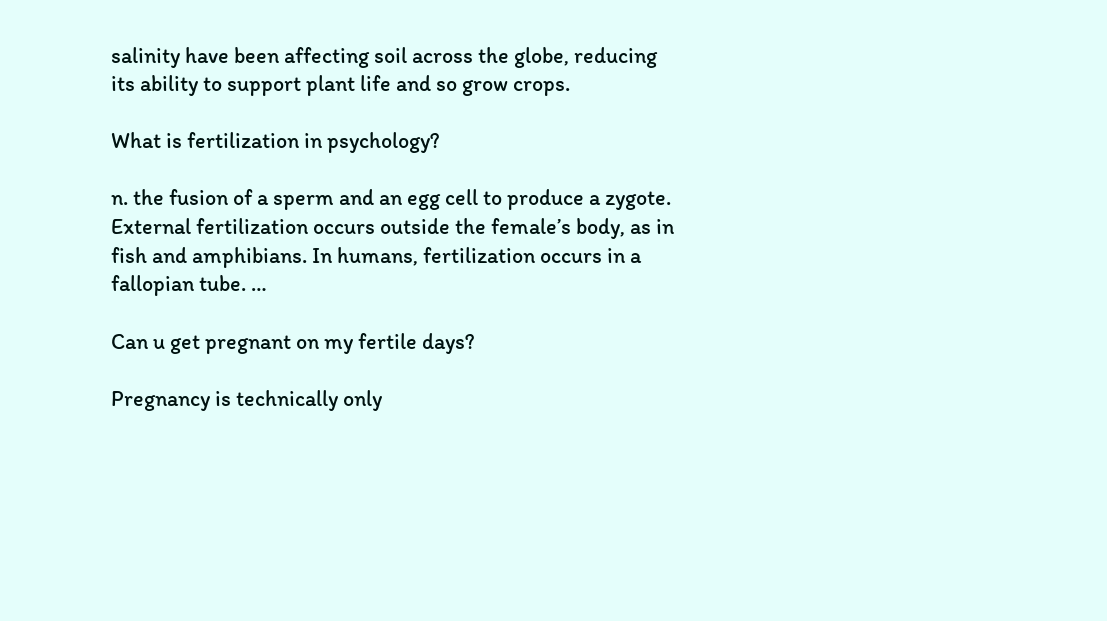salinity have been affecting soil across the globe, reducing its ability to support plant life and so grow crops.

What is fertilization in psychology?

n. the fusion of a sperm and an egg cell to produce a zygote. External fertilization occurs outside the female’s body, as in fish and amphibians. In humans, fertilization occurs in a fallopian tube. …

Can u get pregnant on my fertile days?

Pregnancy is technically only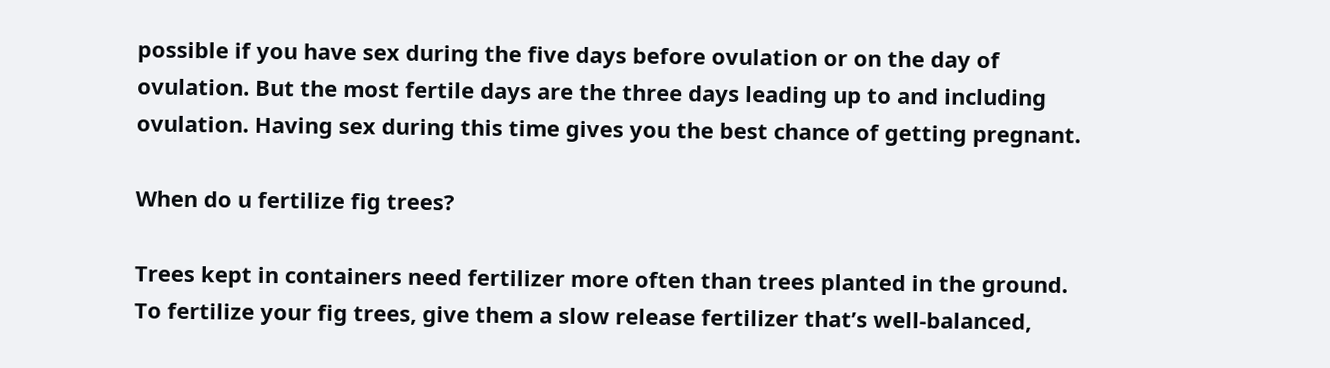possible if you have sex during the five days before ovulation or on the day of ovulation. But the most fertile days are the three days leading up to and including ovulation. Having sex during this time gives you the best chance of getting pregnant.

When do u fertilize fig trees?

Trees kept in containers need fertilizer more often than trees planted in the ground. To fertilize your fig trees, give them a slow release fertilizer that’s well-balanced,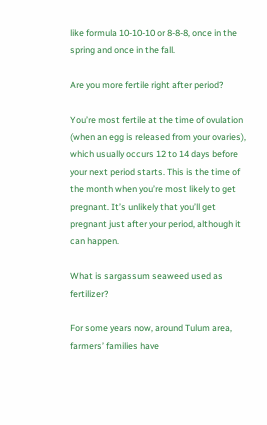like formula 10-10-10 or 8-8-8, once in the spring and once in the fall.

Are you more fertile right after period?

You’re most fertile at the time of ovulation (when an egg is released from your ovaries), which usually occurs 12 to 14 days before your next period starts. This is the time of the month when you’re most likely to get pregnant. It’s unlikely that you’ll get pregnant just after your period, although it can happen.

What is sargassum seaweed used as fertilizer?

For some years now, around Tulum area, farmers’ families have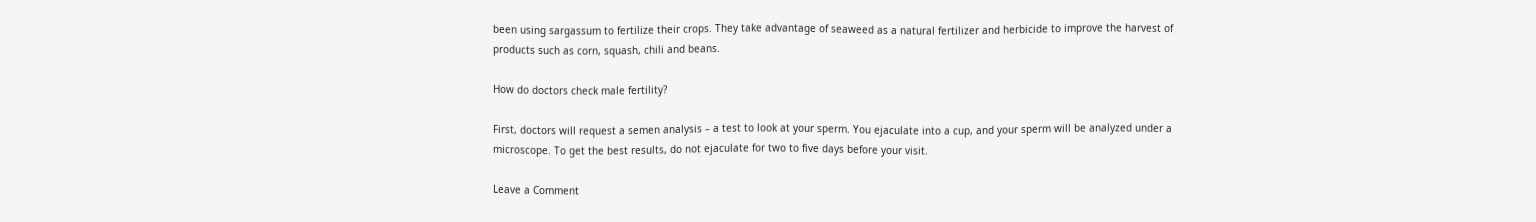been using sargassum to fertilize their crops. They take advantage of seaweed as a natural fertilizer and herbicide to improve the harvest of products such as corn, squash, chili and beans.

How do doctors check male fertility?

First, doctors will request a semen analysis – a test to look at your sperm. You ejaculate into a cup, and your sperm will be analyzed under a microscope. To get the best results, do not ejaculate for two to five days before your visit.

Leave a Comment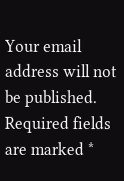Your email address will not be published. Required fields are marked *